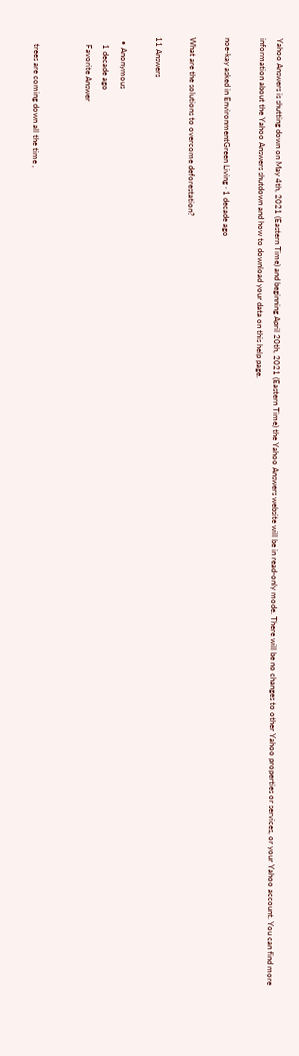Yahoo Answers is shutting down on May 4th, 2021 (Eastern Time) and beginning April 20th, 2021 (Eastern Time) the Yahoo Answers website will be in read-only mode. There will be no changes to other Yahoo properties or services, or your Yahoo account. You can find more information about the Yahoo Answers shutdown and how to download your data on this help page.

noe-kay asked in EnvironmentGreen Living · 1 decade ago

What are the solutions to overcome deforestation?

11 Answers

  • Anonymous
    1 decade ago
    Favorite Answer


    trees are coming down all the time ,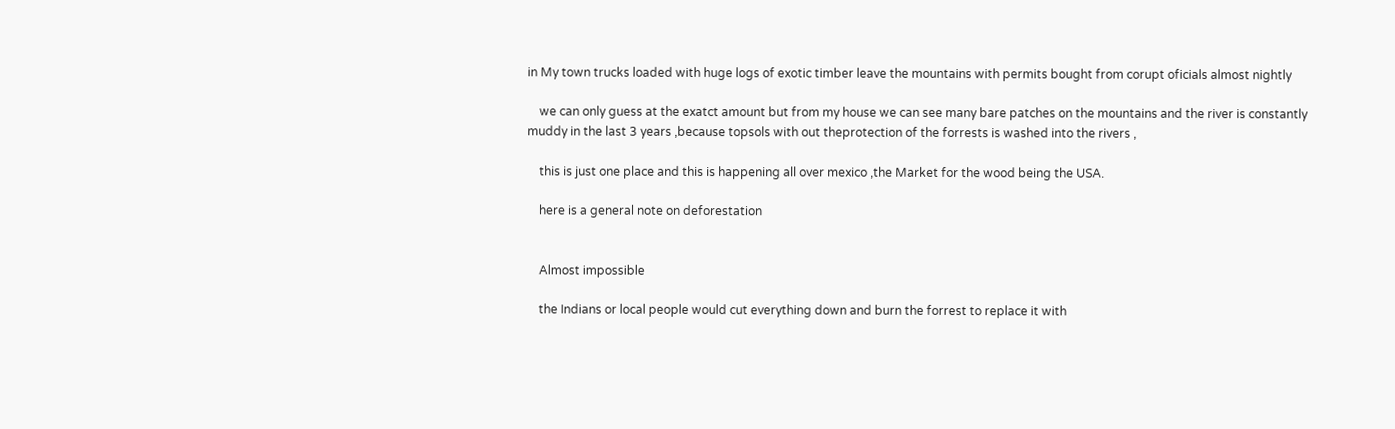in My town trucks loaded with huge logs of exotic timber leave the mountains with permits bought from corupt oficials almost nightly

    we can only guess at the exatct amount but from my house we can see many bare patches on the mountains and the river is constantly muddy in the last 3 years ,because topsols with out theprotection of the forrests is washed into the rivers ,

    this is just one place and this is happening all over mexico ,the Market for the wood being the USA.

    here is a general note on deforestation


    Almost impossible

    the Indians or local people would cut everything down and burn the forrest to replace it with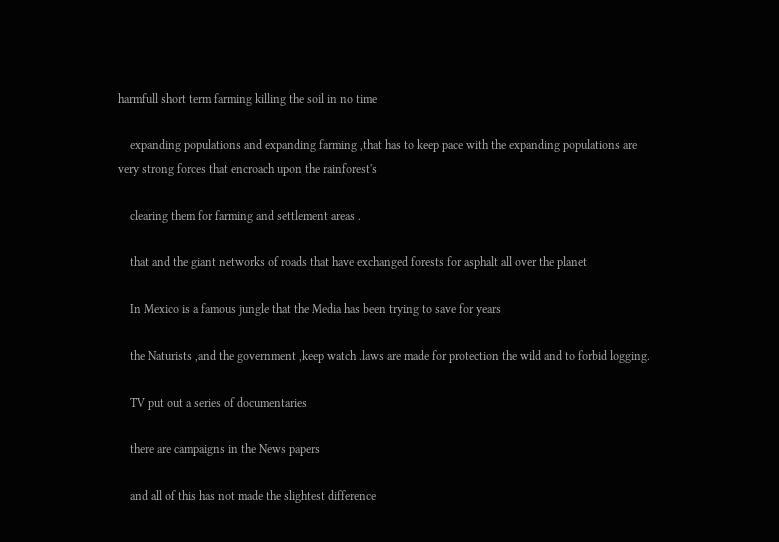harmfull short term farming killing the soil in no time

    expanding populations and expanding farming ,that has to keep pace with the expanding populations are very strong forces that encroach upon the rainforest's

    clearing them for farming and settlement areas .

    that and the giant networks of roads that have exchanged forests for asphalt all over the planet

    In Mexico is a famous jungle that the Media has been trying to save for years

    the Naturists ,and the government ,keep watch .laws are made for protection the wild and to forbid logging.

    TV put out a series of documentaries

    there are campaigns in the News papers

    and all of this has not made the slightest difference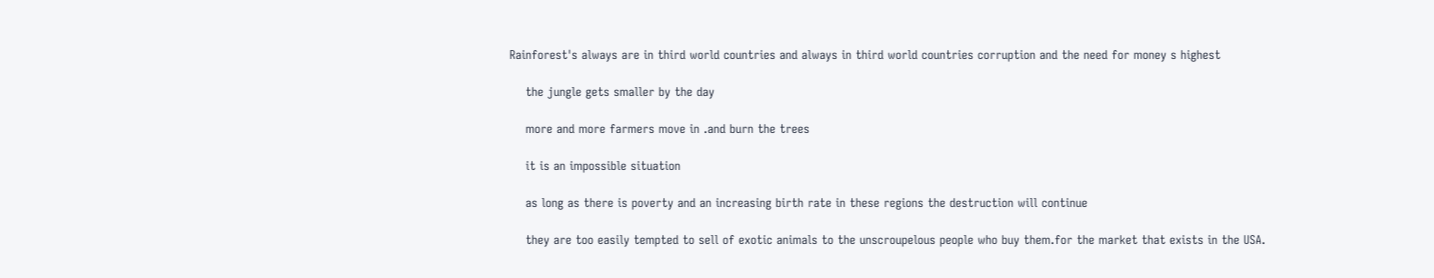Rainforest's always are in third world countries and always in third world countries corruption and the need for money s highest

    the jungle gets smaller by the day

    more and more farmers move in .and burn the trees

    it is an impossible situation

    as long as there is poverty and an increasing birth rate in these regions the destruction will continue

    they are too easily tempted to sell of exotic animals to the unscroupelous people who buy them.for the market that exists in the USA.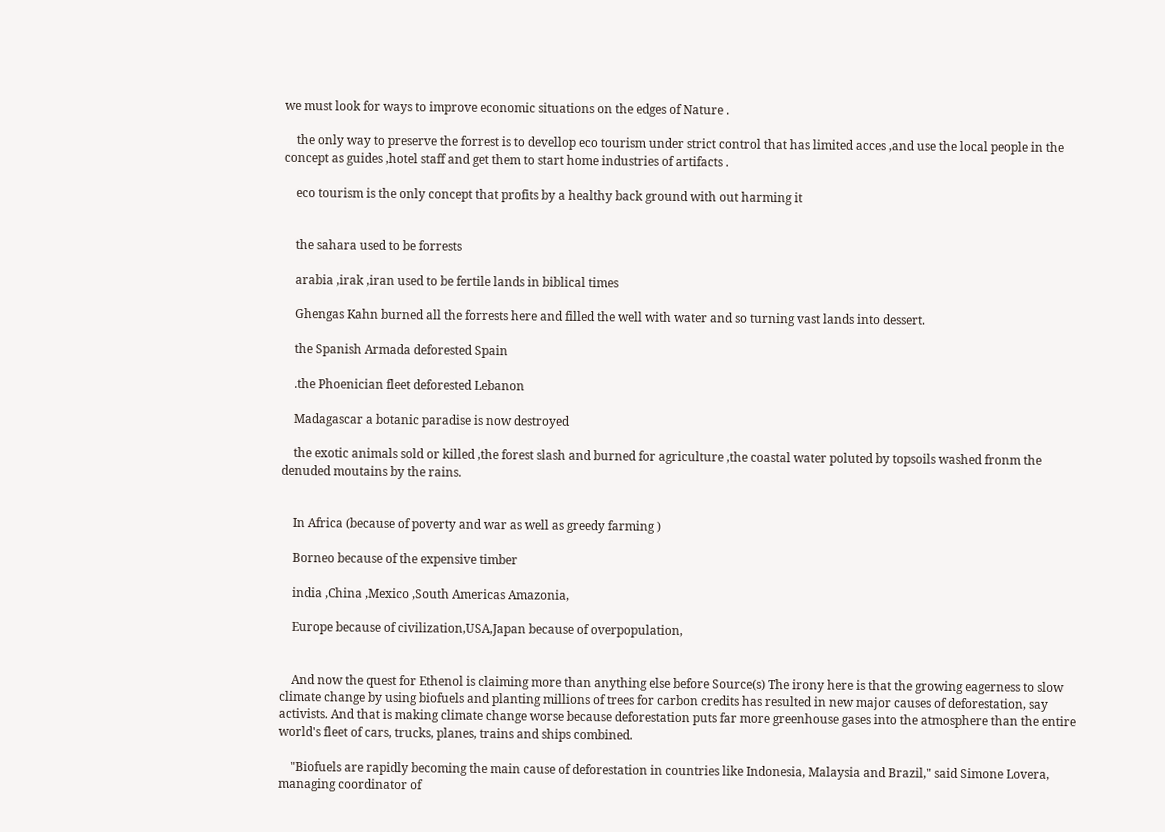we must look for ways to improve economic situations on the edges of Nature .

    the only way to preserve the forrest is to devellop eco tourism under strict control that has limited acces ,and use the local people in the concept as guides ,hotel staff and get them to start home industries of artifacts .

    eco tourism is the only concept that profits by a healthy back ground with out harming it


    the sahara used to be forrests

    arabia ,irak ,iran used to be fertile lands in biblical times

    Ghengas Kahn burned all the forrests here and filled the well with water and so turning vast lands into dessert.

    the Spanish Armada deforested Spain

    .the Phoenician fleet deforested Lebanon

    Madagascar a botanic paradise is now destroyed

    the exotic animals sold or killed ,the forest slash and burned for agriculture ,the coastal water poluted by topsoils washed fronm the denuded moutains by the rains.


    In Africa (because of poverty and war as well as greedy farming )

    Borneo because of the expensive timber

    india ,China ,Mexico ,South Americas Amazonia,

    Europe because of civilization,USA,Japan because of overpopulation,


    And now the quest for Ethenol is claiming more than anything else before Source(s) The irony here is that the growing eagerness to slow climate change by using biofuels and planting millions of trees for carbon credits has resulted in new major causes of deforestation, say activists. And that is making climate change worse because deforestation puts far more greenhouse gases into the atmosphere than the entire world's fleet of cars, trucks, planes, trains and ships combined.

    "Biofuels are rapidly becoming the main cause of deforestation in countries like Indonesia, Malaysia and Brazil," said Simone Lovera, managing coordinator of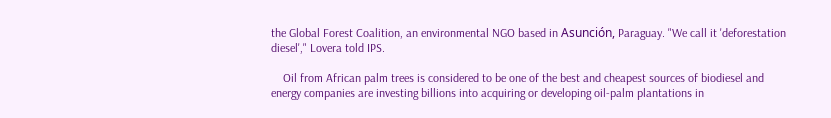the Global Forest Coalition, an environmental NGO based in Asunción, Paraguay. "We call it 'deforestation diesel'," Lovera told IPS.

    Oil from African palm trees is considered to be one of the best and cheapest sources of biodiesel and energy companies are investing billions into acquiring or developing oil-palm plantations in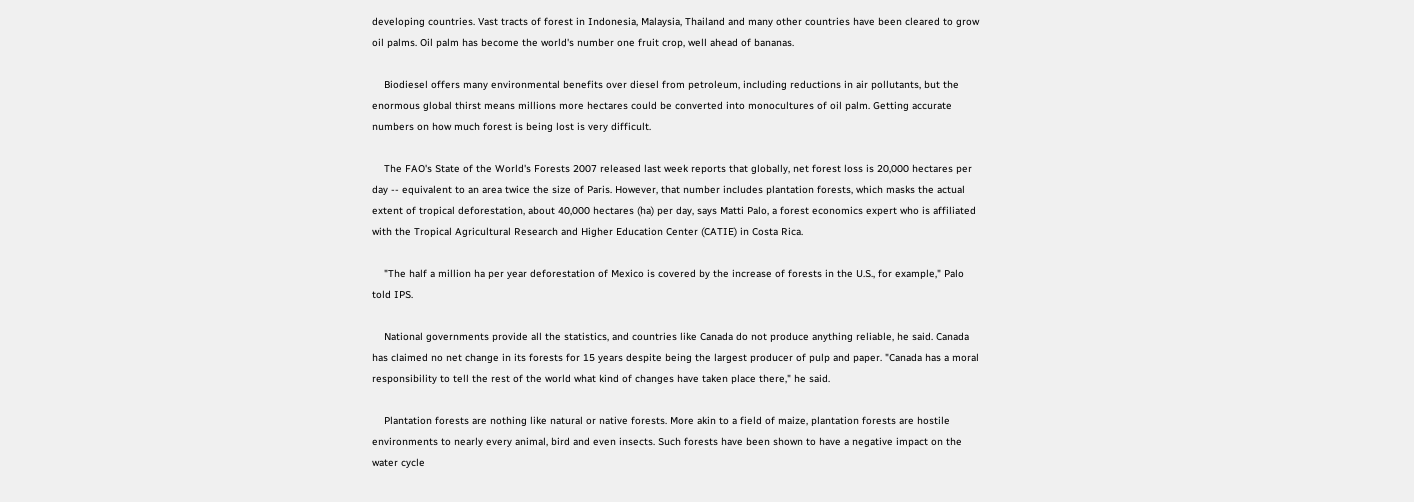developing countries. Vast tracts of forest in Indonesia, Malaysia, Thailand and many other countries have been cleared to grow oil palms. Oil palm has become the world's number one fruit crop, well ahead of bananas.

    Biodiesel offers many environmental benefits over diesel from petroleum, including reductions in air pollutants, but the enormous global thirst means millions more hectares could be converted into monocultures of oil palm. Getting accurate numbers on how much forest is being lost is very difficult.

    The FAO's State of the World's Forests 2007 released last week reports that globally, net forest loss is 20,000 hectares per day -- equivalent to an area twice the size of Paris. However, that number includes plantation forests, which masks the actual extent of tropical deforestation, about 40,000 hectares (ha) per day, says Matti Palo, a forest economics expert who is affiliated with the Tropical Agricultural Research and Higher Education Center (CATIE) in Costa Rica.

    "The half a million ha per year deforestation of Mexico is covered by the increase of forests in the U.S., for example," Palo told IPS.

    National governments provide all the statistics, and countries like Canada do not produce anything reliable, he said. Canada has claimed no net change in its forests for 15 years despite being the largest producer of pulp and paper. "Canada has a moral responsibility to tell the rest of the world what kind of changes have taken place there," he said.

    Plantation forests are nothing like natural or native forests. More akin to a field of maize, plantation forests are hostile environments to nearly every animal, bird and even insects. Such forests have been shown to have a negative impact on the water cycle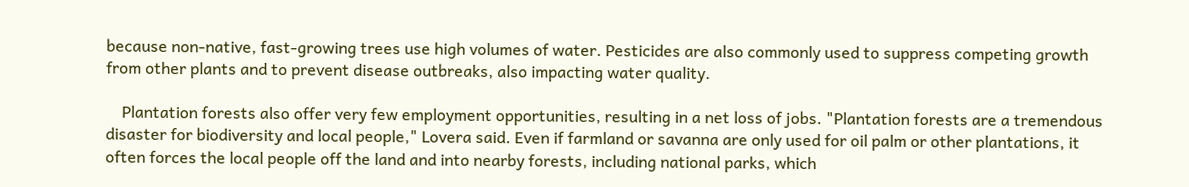because non-native, fast-growing trees use high volumes of water. Pesticides are also commonly used to suppress competing growth from other plants and to prevent disease outbreaks, also impacting water quality.

    Plantation forests also offer very few employment opportunities, resulting in a net loss of jobs. "Plantation forests are a tremendous disaster for biodiversity and local people," Lovera said. Even if farmland or savanna are only used for oil palm or other plantations, it often forces the local people off the land and into nearby forests, including national parks, which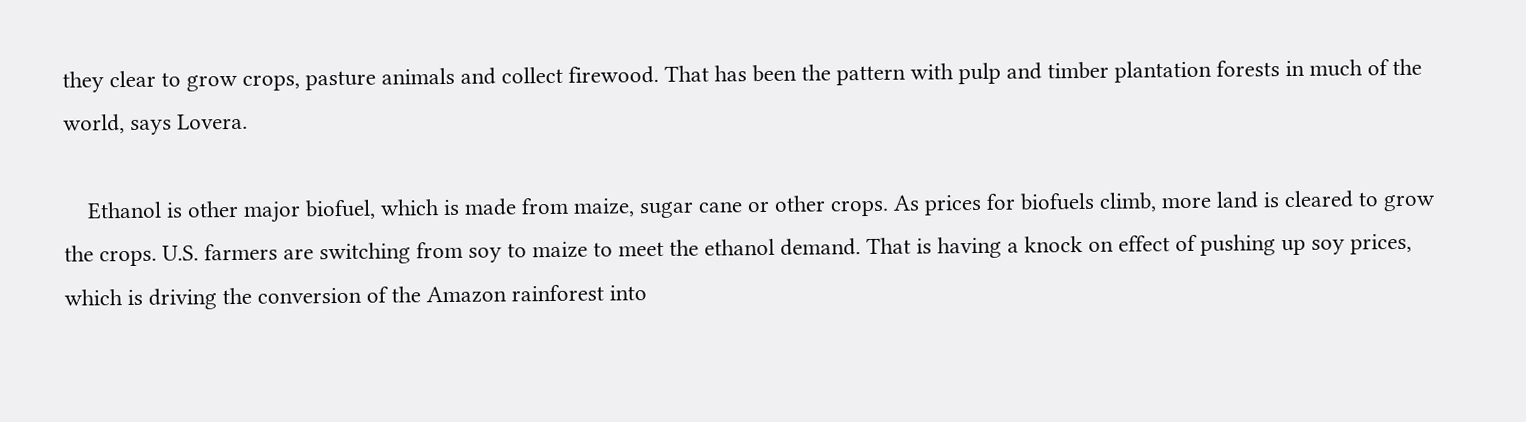they clear to grow crops, pasture animals and collect firewood. That has been the pattern with pulp and timber plantation forests in much of the world, says Lovera.

    Ethanol is other major biofuel, which is made from maize, sugar cane or other crops. As prices for biofuels climb, more land is cleared to grow the crops. U.S. farmers are switching from soy to maize to meet the ethanol demand. That is having a knock on effect of pushing up soy prices, which is driving the conversion of the Amazon rainforest into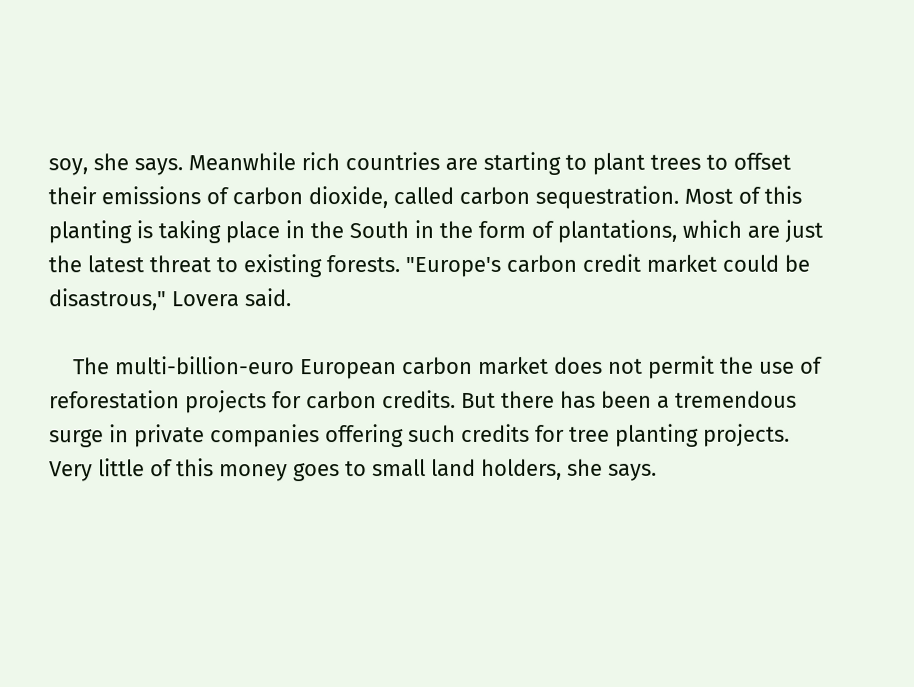soy, she says. Meanwhile rich countries are starting to plant trees to offset their emissions of carbon dioxide, called carbon sequestration. Most of this planting is taking place in the South in the form of plantations, which are just the latest threat to existing forests. "Europe's carbon credit market could be disastrous," Lovera said.

    The multi-billion-euro European carbon market does not permit the use of reforestation projects for carbon credits. But there has been a tremendous surge in private companies offering such credits for tree planting projects. Very little of this money goes to small land holders, she says.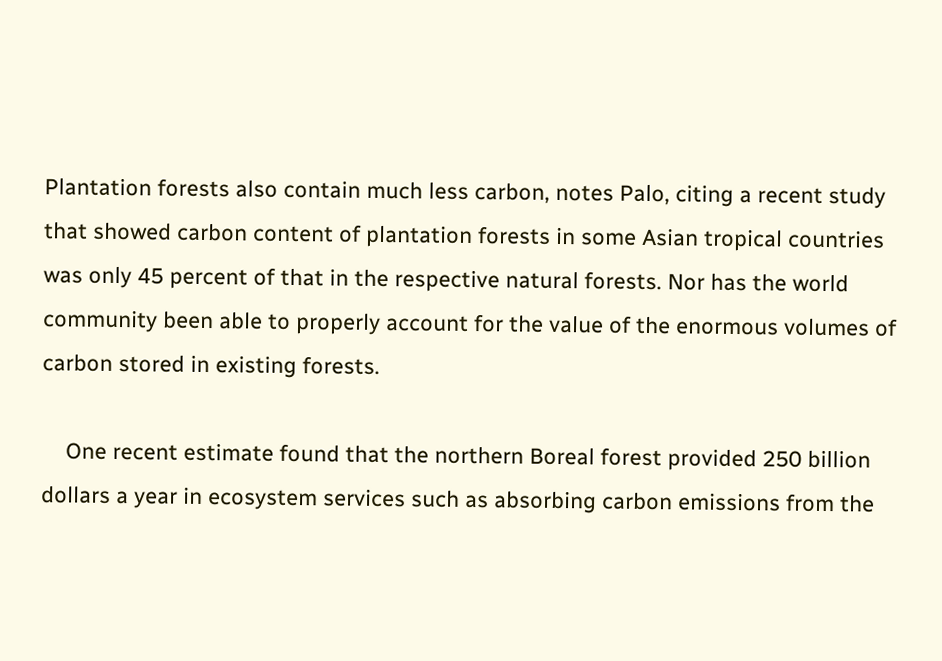Plantation forests also contain much less carbon, notes Palo, citing a recent study that showed carbon content of plantation forests in some Asian tropical countries was only 45 percent of that in the respective natural forests. Nor has the world community been able to properly account for the value of the enormous volumes of carbon stored in existing forests.

    One recent estimate found that the northern Boreal forest provided 250 billion dollars a year in ecosystem services such as absorbing carbon emissions from the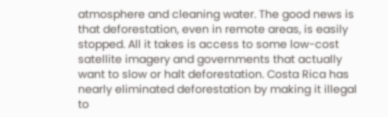atmosphere and cleaning water. The good news is that deforestation, even in remote areas, is easily stopped. All it takes is access to some low-cost satellite imagery and governments that actually want to slow or halt deforestation. Costa Rica has nearly eliminated deforestation by making it illegal to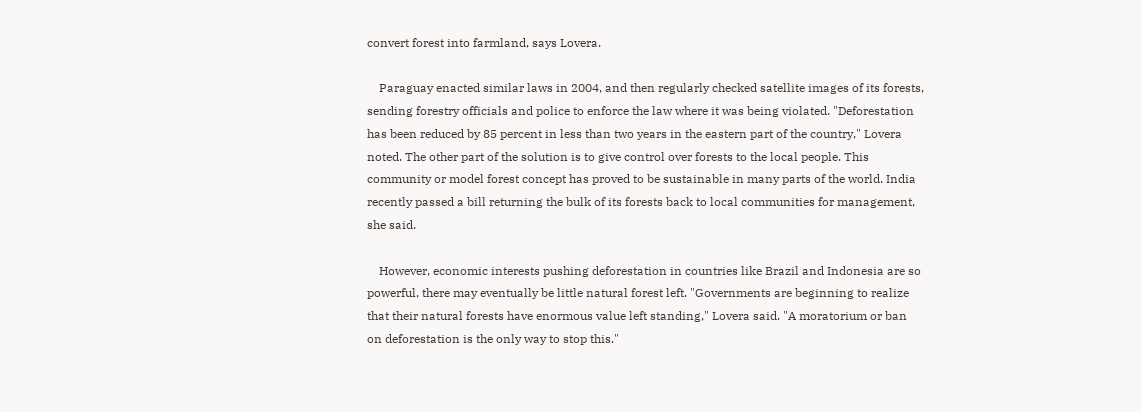convert forest into farmland, says Lovera.

    Paraguay enacted similar laws in 2004, and then regularly checked satellite images of its forests, sending forestry officials and police to enforce the law where it was being violated. "Deforestation has been reduced by 85 percent in less than two years in the eastern part of the country," Lovera noted. The other part of the solution is to give control over forests to the local people. This community or model forest concept has proved to be sustainable in many parts of the world. India recently passed a bill returning the bulk of its forests back to local communities for management, she said.

    However, economic interests pushing deforestation in countries like Brazil and Indonesia are so powerful, there may eventually be little natural forest left. "Governments are beginning to realize that their natural forests have enormous value left standing," Lovera said. "A moratorium or ban on deforestation is the only way to stop this."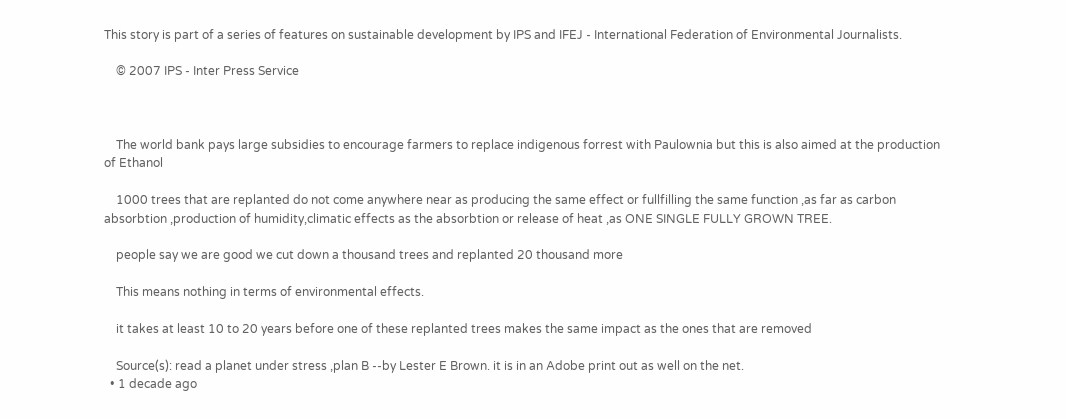This story is part of a series of features on sustainable development by IPS and IFEJ - International Federation of Environmental Journalists.

    © 2007 IPS - Inter Press Service



    The world bank pays large subsidies to encourage farmers to replace indigenous forrest with Paulownia but this is also aimed at the production of Ethanol

    1000 trees that are replanted do not come anywhere near as producing the same effect or fullfilling the same function ,as far as carbon absorbtion ,production of humidity,climatic effects as the absorbtion or release of heat ,as ONE SINGLE FULLY GROWN TREE.

    people say we are good we cut down a thousand trees and replanted 20 thousand more

    This means nothing in terms of environmental effects.

    it takes at least 10 to 20 years before one of these replanted trees makes the same impact as the ones that are removed

    Source(s): read a planet under stress ,plan B --by Lester E Brown. it is in an Adobe print out as well on the net.
  • 1 decade ago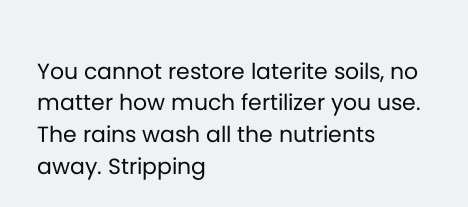You cannot restore laterite soils, no matter how much fertilizer you use. The rains wash all the nutrients away. Stripping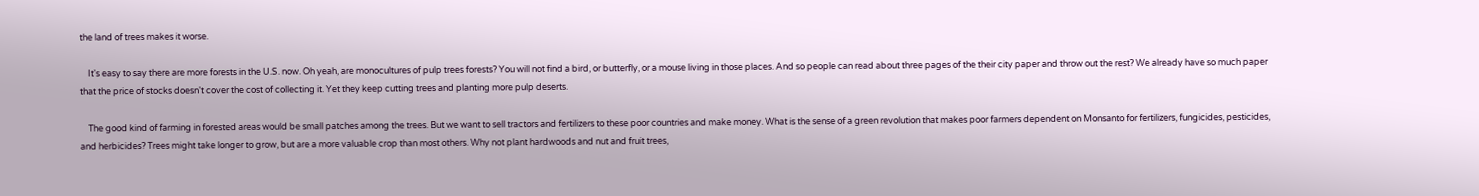the land of trees makes it worse.

    It's easy to say there are more forests in the U.S. now. Oh yeah, are monocultures of pulp trees forests? You will not find a bird, or butterfly, or a mouse living in those places. And so people can read about three pages of the their city paper and throw out the rest? We already have so much paper that the price of stocks doesn't cover the cost of collecting it. Yet they keep cutting trees and planting more pulp deserts.

    The good kind of farming in forested areas would be small patches among the trees. But we want to sell tractors and fertilizers to these poor countries and make money. What is the sense of a green revolution that makes poor farmers dependent on Monsanto for fertilizers, fungicides, pesticides, and herbicides? Trees might take longer to grow, but are a more valuable crop than most others. Why not plant hardwoods and nut and fruit trees,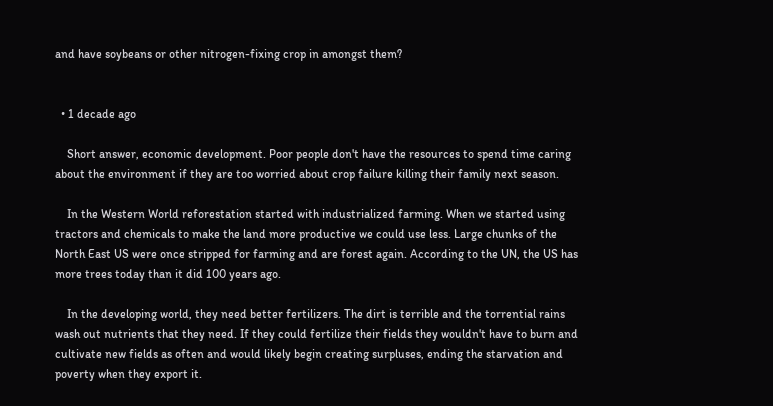and have soybeans or other nitrogen-fixing crop in amongst them?


  • 1 decade ago

    Short answer, economic development. Poor people don't have the resources to spend time caring about the environment if they are too worried about crop failure killing their family next season.

    In the Western World reforestation started with industrialized farming. When we started using tractors and chemicals to make the land more productive we could use less. Large chunks of the North East US were once stripped for farming and are forest again. According to the UN, the US has more trees today than it did 100 years ago.

    In the developing world, they need better fertilizers. The dirt is terrible and the torrential rains wash out nutrients that they need. If they could fertilize their fields they wouldn't have to burn and cultivate new fields as often and would likely begin creating surpluses, ending the starvation and poverty when they export it.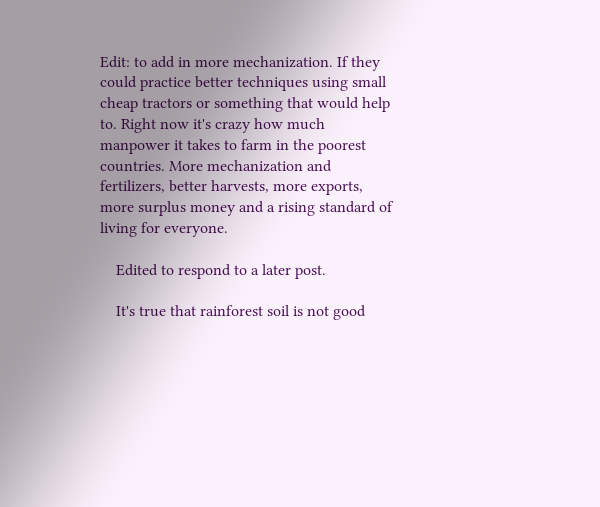Edit: to add in more mechanization. If they could practice better techniques using small cheap tractors or something that would help to. Right now it's crazy how much manpower it takes to farm in the poorest countries. More mechanization and fertilizers, better harvests, more exports, more surplus money and a rising standard of living for everyone.

    Edited to respond to a later post.

    It's true that rainforest soil is not good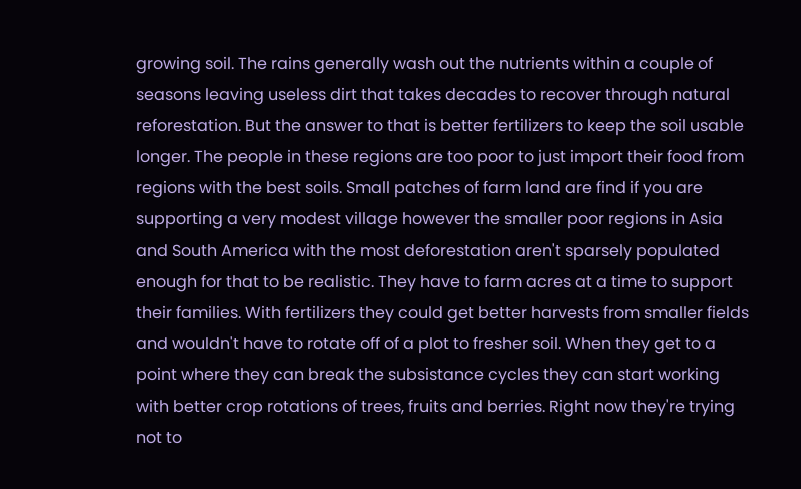growing soil. The rains generally wash out the nutrients within a couple of seasons leaving useless dirt that takes decades to recover through natural reforestation. But the answer to that is better fertilizers to keep the soil usable longer. The people in these regions are too poor to just import their food from regions with the best soils. Small patches of farm land are find if you are supporting a very modest village however the smaller poor regions in Asia and South America with the most deforestation aren't sparsely populated enough for that to be realistic. They have to farm acres at a time to support their families. With fertilizers they could get better harvests from smaller fields and wouldn't have to rotate off of a plot to fresher soil. When they get to a point where they can break the subsistance cycles they can start working with better crop rotations of trees, fruits and berries. Right now they're trying not to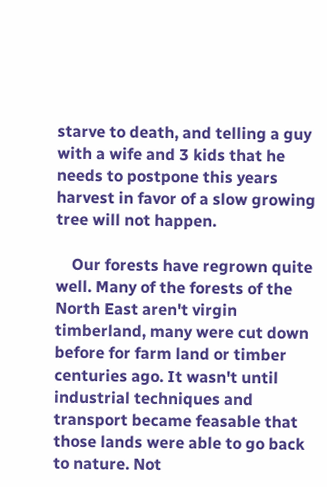starve to death, and telling a guy with a wife and 3 kids that he needs to postpone this years harvest in favor of a slow growing tree will not happen.

    Our forests have regrown quite well. Many of the forests of the North East aren't virgin timberland, many were cut down before for farm land or timber centuries ago. It wasn't until industrial techniques and transport became feasable that those lands were able to go back to nature. Not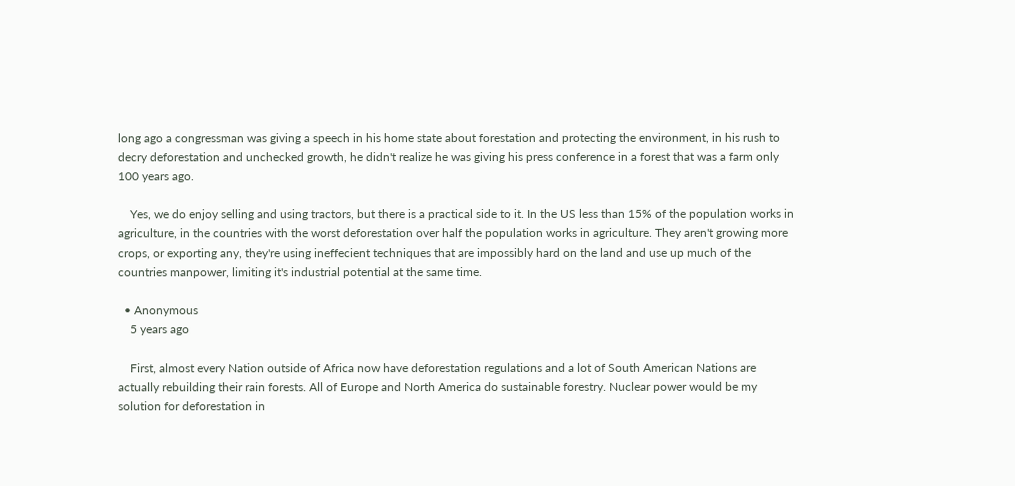long ago a congressman was giving a speech in his home state about forestation and protecting the environment, in his rush to decry deforestation and unchecked growth, he didn't realize he was giving his press conference in a forest that was a farm only 100 years ago.

    Yes, we do enjoy selling and using tractors, but there is a practical side to it. In the US less than 15% of the population works in agriculture, in the countries with the worst deforestation over half the population works in agriculture. They aren't growing more crops, or exporting any, they're using ineffecient techniques that are impossibly hard on the land and use up much of the countries manpower, limiting it's industrial potential at the same time.

  • Anonymous
    5 years ago

    First, almost every Nation outside of Africa now have deforestation regulations and a lot of South American Nations are actually rebuilding their rain forests. All of Europe and North America do sustainable forestry. Nuclear power would be my solution for deforestation in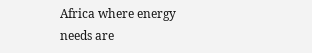Africa where energy needs are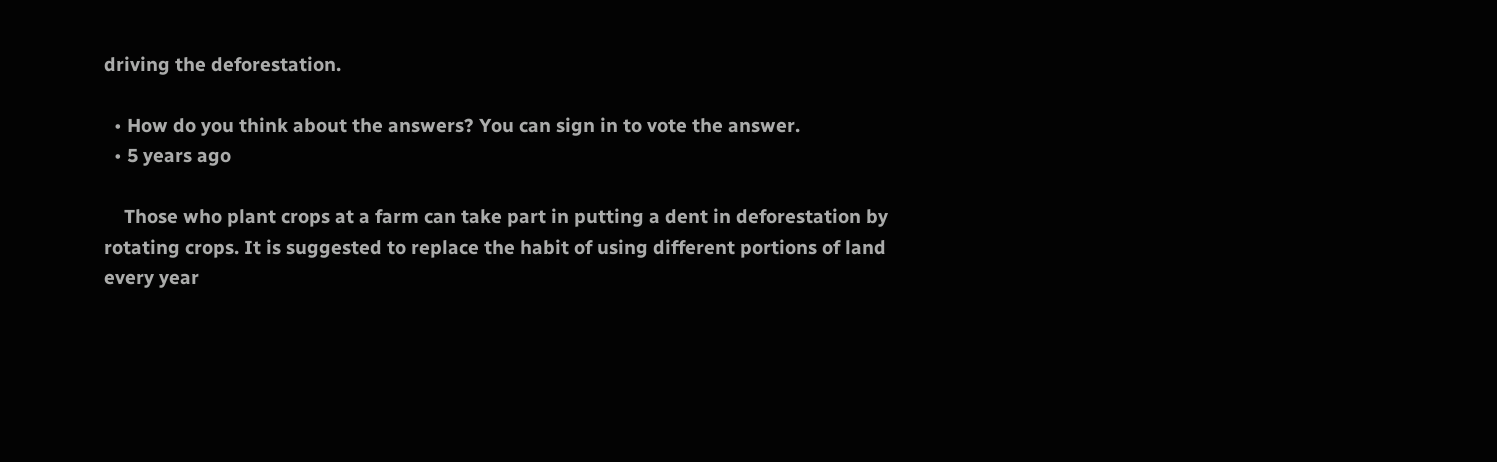driving the deforestation.

  • How do you think about the answers? You can sign in to vote the answer.
  • 5 years ago

    Those who plant crops at a farm can take part in putting a dent in deforestation by rotating crops. It is suggested to replace the habit of using different portions of land every year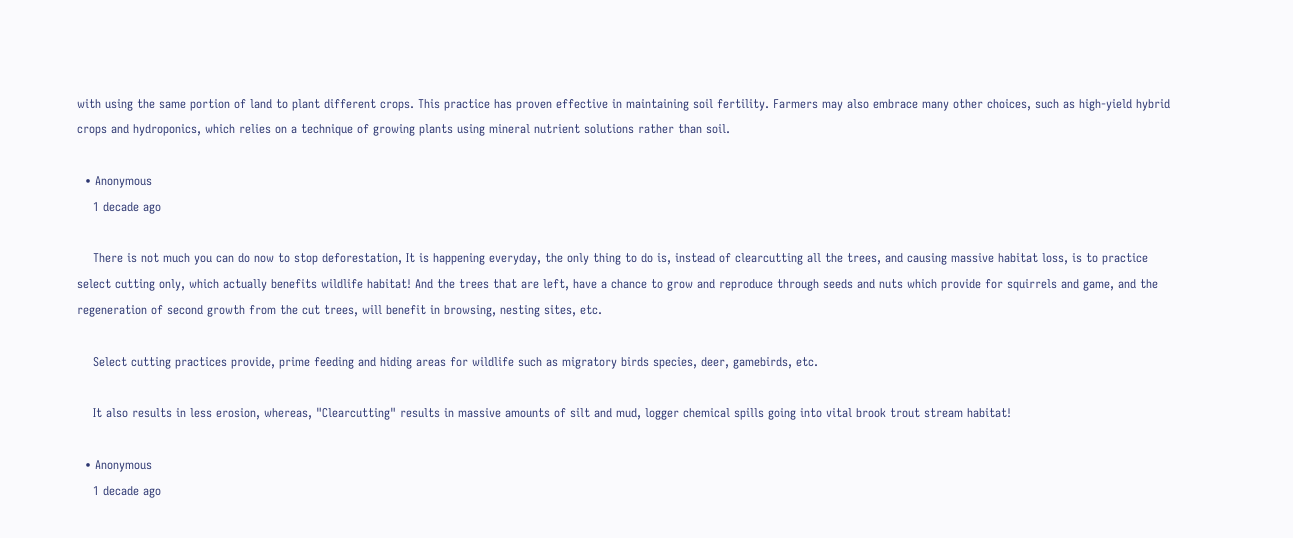with using the same portion of land to plant different crops. This practice has proven effective in maintaining soil fertility. Farmers may also embrace many other choices, such as high-yield hybrid crops and hydroponics, which relies on a technique of growing plants using mineral nutrient solutions rather than soil.

  • Anonymous
    1 decade ago

    There is not much you can do now to stop deforestation, It is happening everyday, the only thing to do is, instead of clearcutting all the trees, and causing massive habitat loss, is to practice select cutting only, which actually benefits wildlife habitat! And the trees that are left, have a chance to grow and reproduce through seeds and nuts which provide for squirrels and game, and the regeneration of second growth from the cut trees, will benefit in browsing, nesting sites, etc.

    Select cutting practices provide, prime feeding and hiding areas for wildlife such as migratory birds species, deer, gamebirds, etc.

    It also results in less erosion, whereas, "Clearcutting" results in massive amounts of silt and mud, logger chemical spills going into vital brook trout stream habitat!

  • Anonymous
    1 decade ago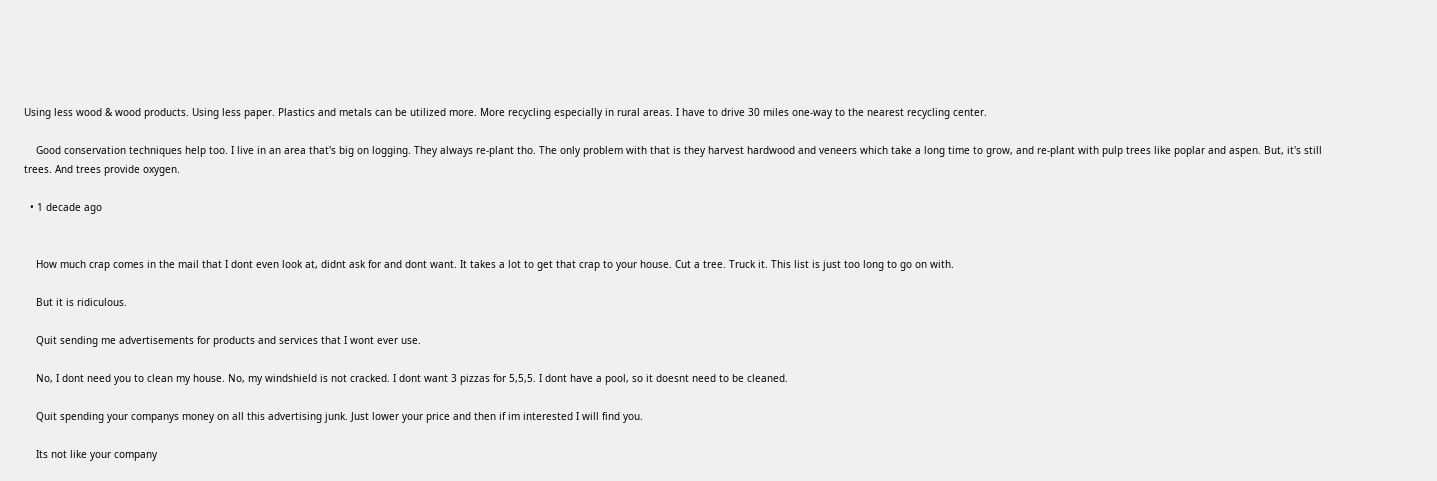Using less wood & wood products. Using less paper. Plastics and metals can be utilized more. More recycling especially in rural areas. I have to drive 30 miles one-way to the nearest recycling center.

    Good conservation techniques help too. I live in an area that's big on logging. They always re-plant tho. The only problem with that is they harvest hardwood and veneers which take a long time to grow, and re-plant with pulp trees like poplar and aspen. But, it's still trees. And trees provide oxygen.

  • 1 decade ago


    How much crap comes in the mail that I dont even look at, didnt ask for and dont want. It takes a lot to get that crap to your house. Cut a tree. Truck it. This list is just too long to go on with.

    But it is ridiculous.

    Quit sending me advertisements for products and services that I wont ever use.

    No, I dont need you to clean my house. No, my windshield is not cracked. I dont want 3 pizzas for 5,5,5. I dont have a pool, so it doesnt need to be cleaned.

    Quit spending your companys money on all this advertising junk. Just lower your price and then if im interested I will find you.

    Its not like your company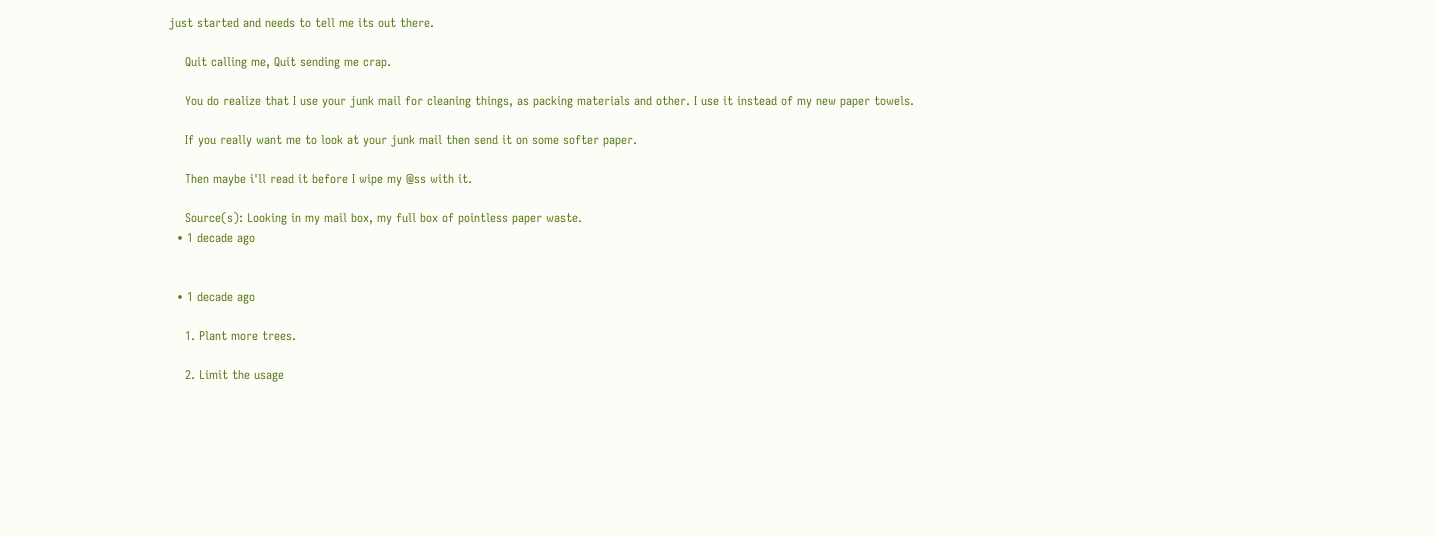just started and needs to tell me its out there.

    Quit calling me, Quit sending me crap.

    You do realize that I use your junk mail for cleaning things, as packing materials and other. I use it instead of my new paper towels.

    If you really want me to look at your junk mail then send it on some softer paper.

    Then maybe i'll read it before I wipe my @ss with it.

    Source(s): Looking in my mail box, my full box of pointless paper waste.
  • 1 decade ago


  • 1 decade ago

    1. Plant more trees.

    2. Limit the usage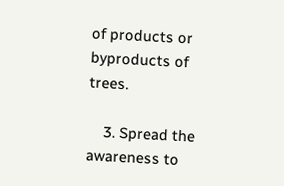of products or byproducts of trees.

    3. Spread the awareness to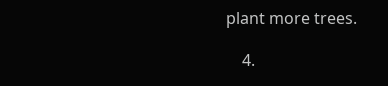plant more trees.

    4.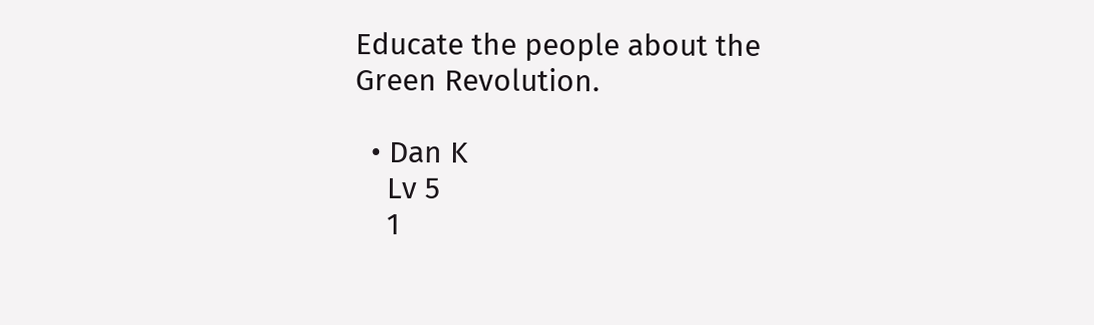Educate the people about the Green Revolution.

  • Dan K
    Lv 5
    1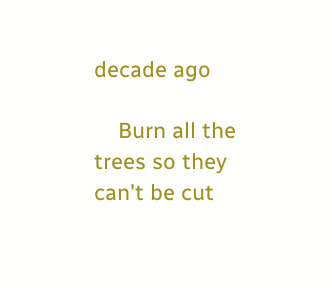decade ago

    Burn all the trees so they can't be cut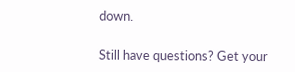down.

Still have questions? Get your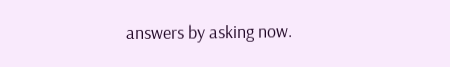answers by asking now.